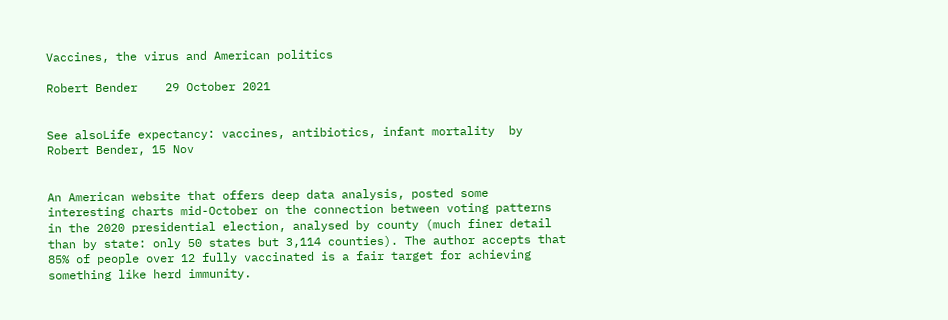Vaccines, the virus and American politics

Robert Bender    29 October 2021


See alsoLife expectancy: vaccines, antibiotics, infant mortality  by Robert Bender, 15 Nov


An American website that offers deep data analysis, posted some interesting charts mid-October on the connection between voting patterns in the 2020 presidential election, analysed by county (much finer detail than by state: only 50 states but 3,114 counties). The author accepts that 85% of people over 12 fully vaccinated is a fair target for achieving something like herd immunity.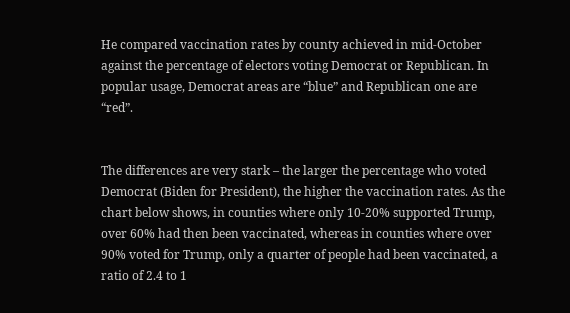He compared vaccination rates by county achieved in mid-October against the percentage of electors voting Democrat or Republican. In popular usage, Democrat areas are “blue” and Republican one are “red”.


The differences are very stark – the larger the percentage who voted Democrat (Biden for President), the higher the vaccination rates. As the chart below shows, in counties where only 10-20% supported Trump, over 60% had then been vaccinated, whereas in counties where over 90% voted for Trump, only a quarter of people had been vaccinated, a ratio of 2.4 to 1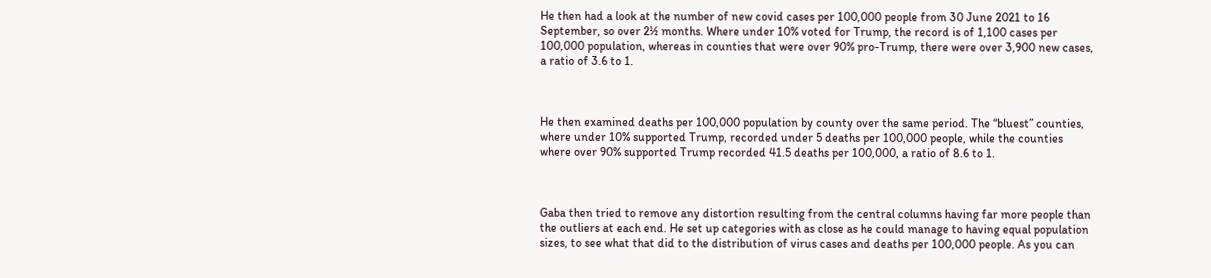He then had a look at the number of new covid cases per 100,000 people from 30 June 2021 to 16 September, so over 2½ months. Where under 10% voted for Trump, the record is of 1,100 cases per 100,000 population, whereas in counties that were over 90% pro-Trump, there were over 3,900 new cases, a ratio of 3.6 to 1.



He then examined deaths per 100,000 population by county over the same period. The “bluest” counties, where under 10% supported Trump, recorded under 5 deaths per 100,000 people, while the counties where over 90% supported Trump recorded 41.5 deaths per 100,000, a ratio of 8.6 to 1.



Gaba then tried to remove any distortion resulting from the central columns having far more people than the outliers at each end. He set up categories with as close as he could manage to having equal population sizes, to see what that did to the distribution of virus cases and deaths per 100,000 people. As you can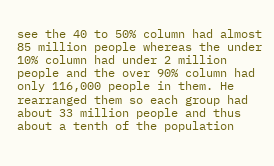see the 40 to 50% column had almost 85 million people whereas the under 10% column had under 2 million people and the over 90% column had only 116,000 people in them. He rearranged them so each group had about 33 million people and thus about a tenth of the population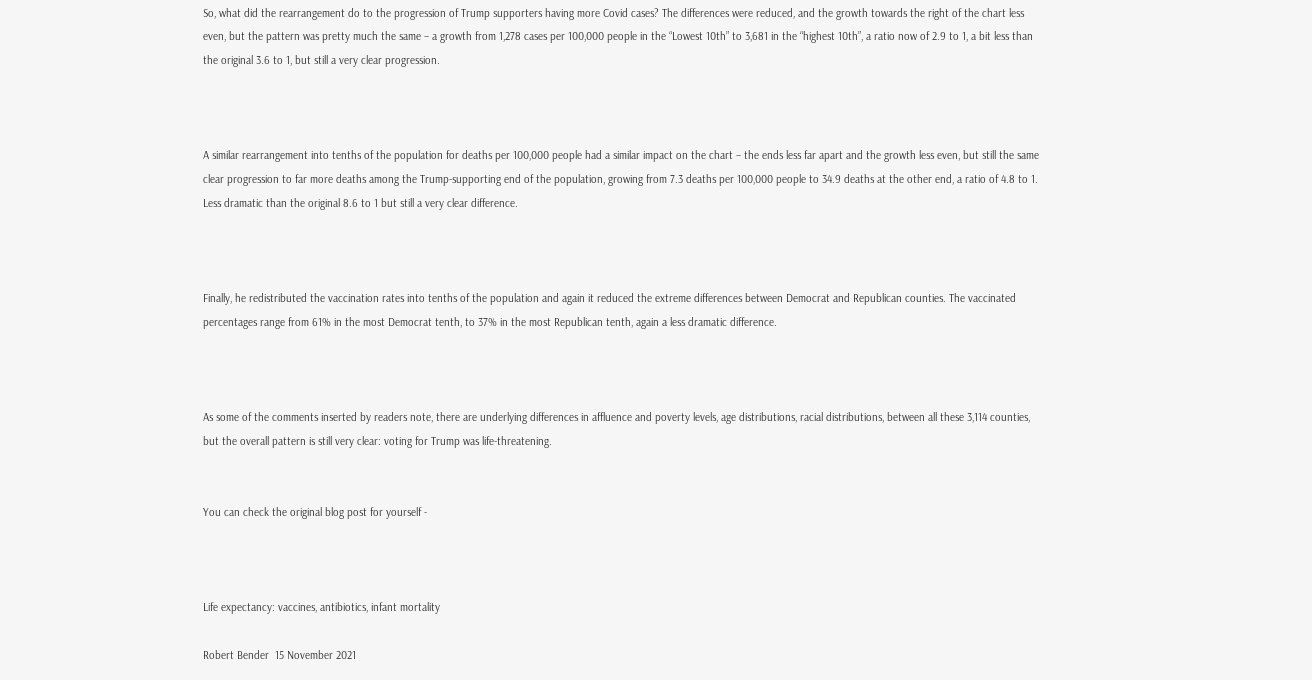So, what did the rearrangement do to the progression of Trump supporters having more Covid cases? The differences were reduced, and the growth towards the right of the chart less even, but the pattern was pretty much the same – a growth from 1,278 cases per 100,000 people in the “Lowest 10th” to 3,681 in the “highest 10th”, a ratio now of 2.9 to 1, a bit less than the original 3.6 to 1, but still a very clear progression.



A similar rearrangement into tenths of the population for deaths per 100,000 people had a similar impact on the chart – the ends less far apart and the growth less even, but still the same clear progression to far more deaths among the Trump-supporting end of the population, growing from 7.3 deaths per 100,000 people to 34.9 deaths at the other end, a ratio of 4.8 to 1. Less dramatic than the original 8.6 to 1 but still a very clear difference.



Finally, he redistributed the vaccination rates into tenths of the population and again it reduced the extreme differences between Democrat and Republican counties. The vaccinated percentages range from 61% in the most Democrat tenth, to 37% in the most Republican tenth, again a less dramatic difference.



As some of the comments inserted by readers note, there are underlying differences in affluence and poverty levels, age distributions, racial distributions, between all these 3,114 counties, but the overall pattern is still very clear: voting for Trump was life-threatening.


You can check the original blog post for yourself -



Life expectancy: vaccines, antibiotics, infant mortality

Robert Bender  15 November 2021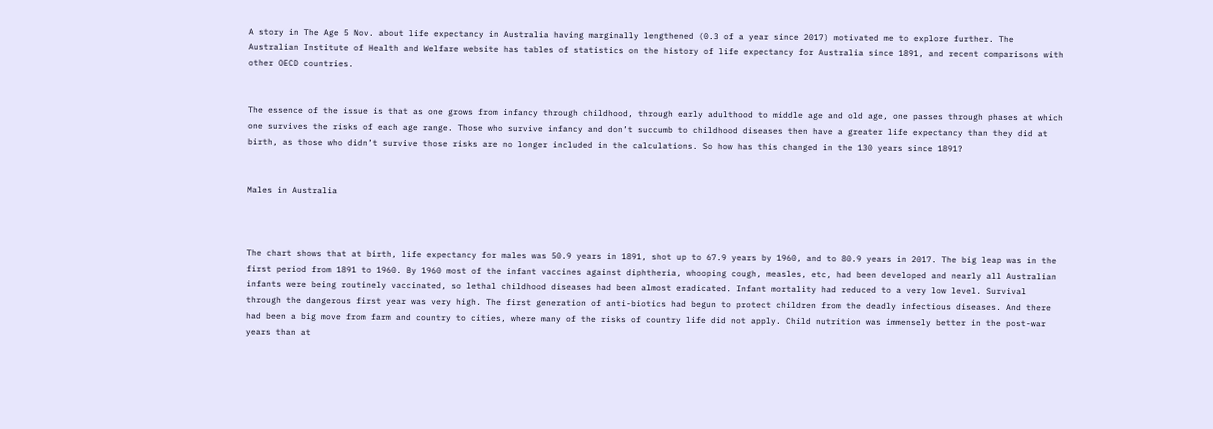A story in The Age 5 Nov. about life expectancy in Australia having marginally lengthened (0.3 of a year since 2017) motivated me to explore further. The Australian Institute of Health and Welfare website has tables of statistics on the history of life expectancy for Australia since 1891, and recent comparisons with other OECD countries.


The essence of the issue is that as one grows from infancy through childhood, through early adulthood to middle age and old age, one passes through phases at which one survives the risks of each age range. Those who survive infancy and don’t succumb to childhood diseases then have a greater life expectancy than they did at birth, as those who didn’t survive those risks are no longer included in the calculations. So how has this changed in the 130 years since 1891?


Males in Australia



The chart shows that at birth, life expectancy for males was 50.9 years in 1891, shot up to 67.9 years by 1960, and to 80.9 years in 2017. The big leap was in the first period from 1891 to 1960. By 1960 most of the infant vaccines against diphtheria, whooping cough, measles, etc, had been developed and nearly all Australian infants were being routinely vaccinated, so lethal childhood diseases had been almost eradicated. Infant mortality had reduced to a very low level. Survival through the dangerous first year was very high. The first generation of anti-biotics had begun to protect children from the deadly infectious diseases. And there had been a big move from farm and country to cities, where many of the risks of country life did not apply. Child nutrition was immensely better in the post-war years than at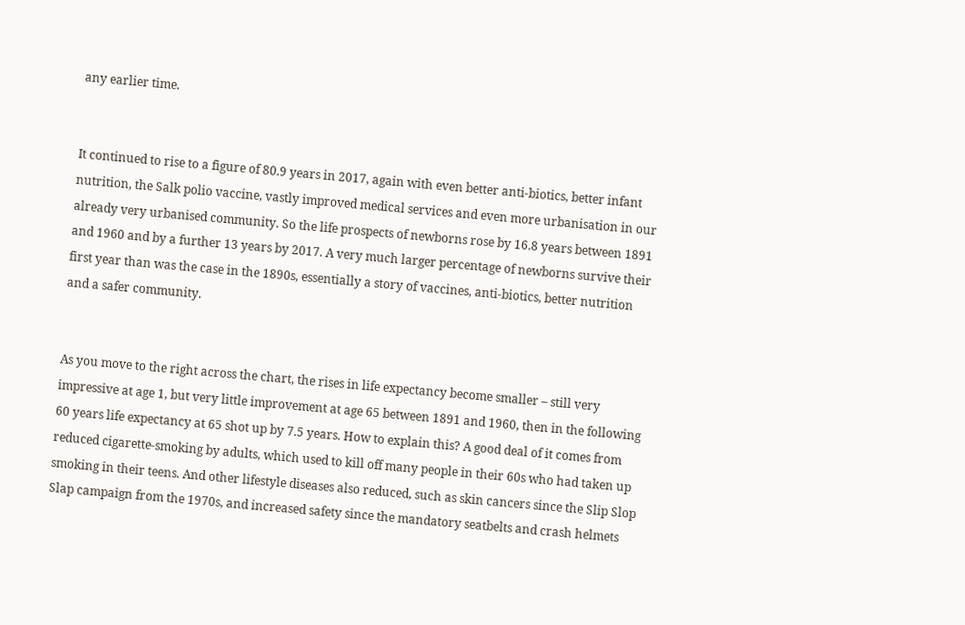any earlier time.


It continued to rise to a figure of 80.9 years in 2017, again with even better anti-biotics, better infant nutrition, the Salk polio vaccine, vastly improved medical services and even more urbanisation in our already very urbanised community. So the life prospects of newborns rose by 16.8 years between 1891 and 1960 and by a further 13 years by 2017. A very much larger percentage of newborns survive their first year than was the case in the 1890s, essentially a story of vaccines, anti-biotics, better nutrition and a safer community.


As you move to the right across the chart, the rises in life expectancy become smaller – still very impressive at age 1, but very little improvement at age 65 between 1891 and 1960, then in the following 60 years life expectancy at 65 shot up by 7.5 years. How to explain this? A good deal of it comes from reduced cigarette-smoking by adults, which used to kill off many people in their 60s who had taken up smoking in their teens. And other lifestyle diseases also reduced, such as skin cancers since the Slip Slop Slap campaign from the 1970s, and increased safety since the mandatory seatbelts and crash helmets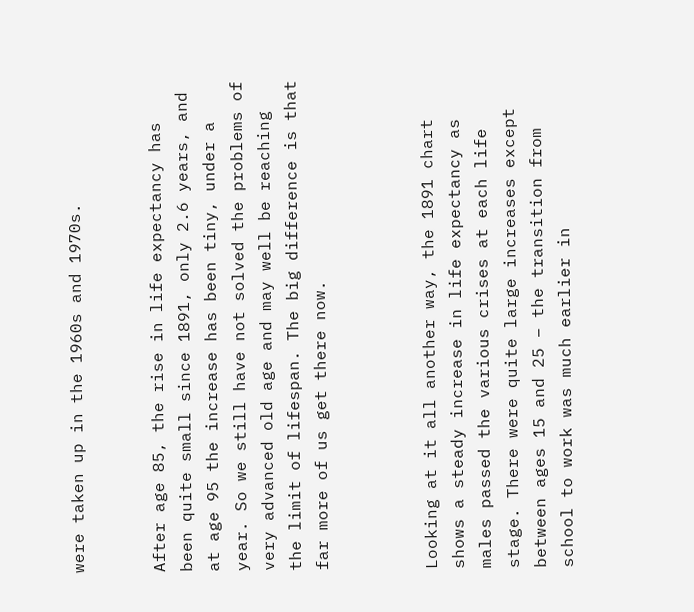were taken up in the 1960s and 1970s.


After age 85, the rise in life expectancy has been quite small since 1891, only 2.6 years, and at age 95 the increase has been tiny, under a year. So we still have not solved the problems of very advanced old age and may well be reaching the limit of lifespan. The big difference is that far more of us get there now.



Looking at it all another way, the 1891 chart shows a steady increase in life expectancy as males passed the various crises at each life stage. There were quite large increases except between ages 15 and 25 – the transition from school to work was much earlier in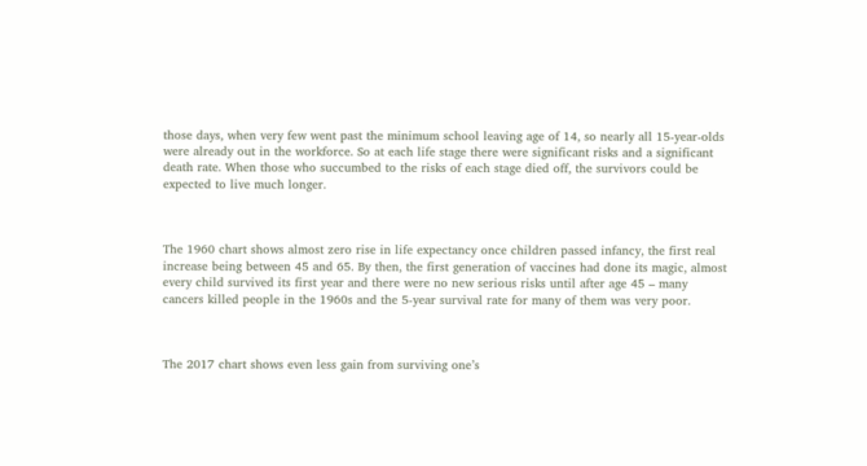those days, when very few went past the minimum school leaving age of 14, so nearly all 15-year-olds were already out in the workforce. So at each life stage there were significant risks and a significant death rate. When those who succumbed to the risks of each stage died off, the survivors could be expected to live much longer.



The 1960 chart shows almost zero rise in life expectancy once children passed infancy, the first real increase being between 45 and 65. By then, the first generation of vaccines had done its magic, almost every child survived its first year and there were no new serious risks until after age 45 – many cancers killed people in the 1960s and the 5-year survival rate for many of them was very poor.



The 2017 chart shows even less gain from surviving one’s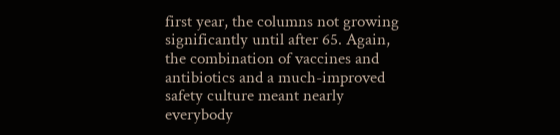first year, the columns not growing significantly until after 65. Again, the combination of vaccines and antibiotics and a much-improved safety culture meant nearly everybody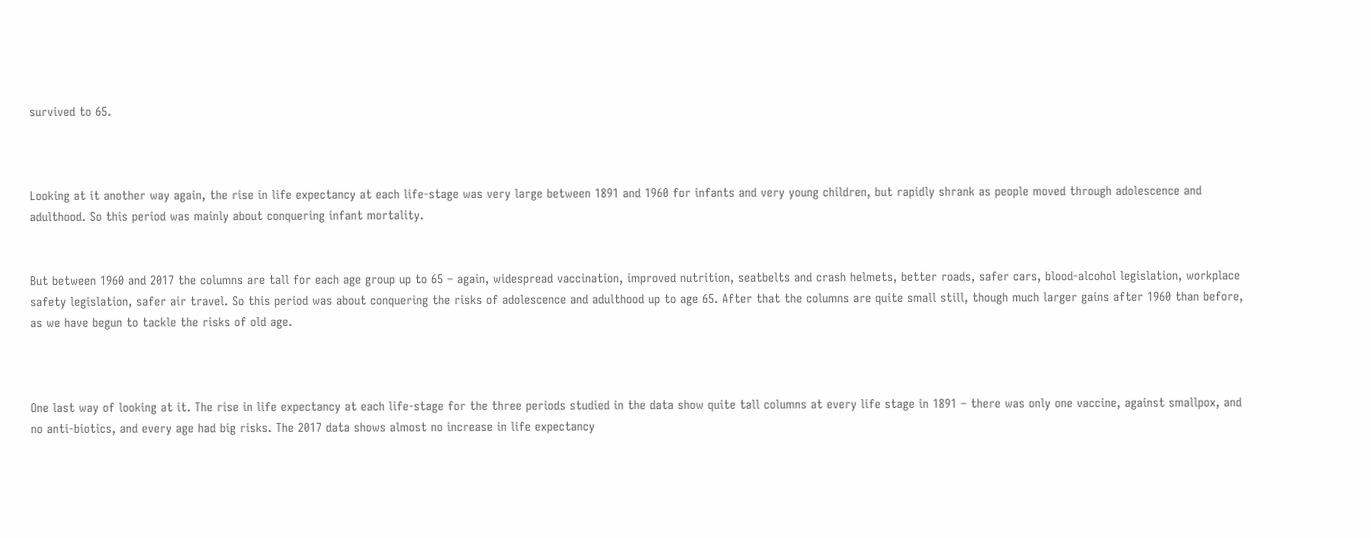survived to 65.



Looking at it another way again, the rise in life expectancy at each life-stage was very large between 1891 and 1960 for infants and very young children, but rapidly shrank as people moved through adolescence and adulthood. So this period was mainly about conquering infant mortality.


But between 1960 and 2017 the columns are tall for each age group up to 65 – again, widespread vaccination, improved nutrition, seatbelts and crash helmets, better roads, safer cars, blood-alcohol legislation, workplace safety legislation, safer air travel. So this period was about conquering the risks of adolescence and adulthood up to age 65. After that the columns are quite small still, though much larger gains after 1960 than before, as we have begun to tackle the risks of old age.



One last way of looking at it. The rise in life expectancy at each life-stage for the three periods studied in the data show quite tall columns at every life stage in 1891 – there was only one vaccine, against smallpox, and no anti-biotics, and every age had big risks. The 2017 data shows almost no increase in life expectancy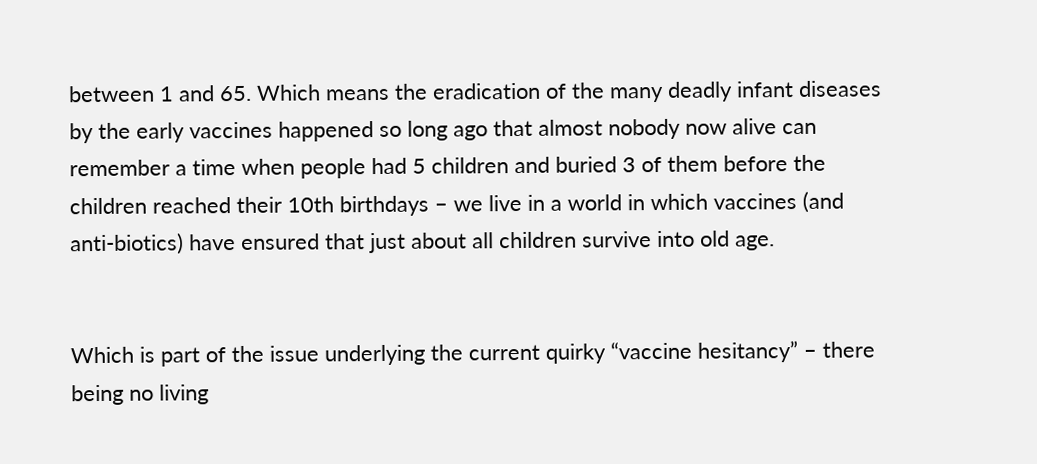between 1 and 65. Which means the eradication of the many deadly infant diseases by the early vaccines happened so long ago that almost nobody now alive can remember a time when people had 5 children and buried 3 of them before the children reached their 10th birthdays – we live in a world in which vaccines (and anti-biotics) have ensured that just about all children survive into old age.


Which is part of the issue underlying the current quirky “vaccine hesitancy” – there being no living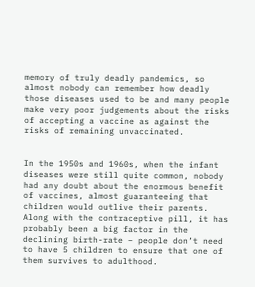memory of truly deadly pandemics, so almost nobody can remember how deadly those diseases used to be and many people make very poor judgements about the risks of accepting a vaccine as against the risks of remaining unvaccinated.


In the 1950s and 1960s, when the infant diseases were still quite common, nobody had any doubt about the enormous benefit of vaccines, almost guaranteeing that children would outlive their parents. Along with the contraceptive pill, it has probably been a big factor in the declining birth-rate – people don’t need to have 5 children to ensure that one of them survives to adulthood.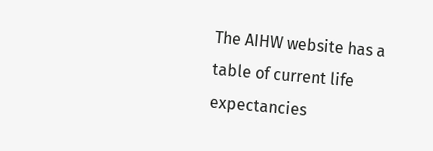The AIHW website has a table of current life expectancies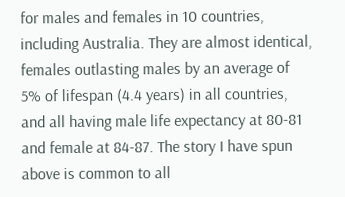for males and females in 10 countries, including Australia. They are almost identical, females outlasting males by an average of 5% of lifespan (4.4 years) in all countries, and all having male life expectancy at 80-81 and female at 84-87. The story I have spun above is common to all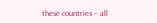these countries – all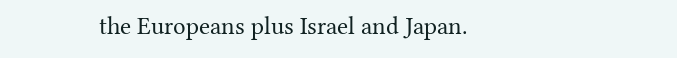the Europeans plus Israel and Japan.